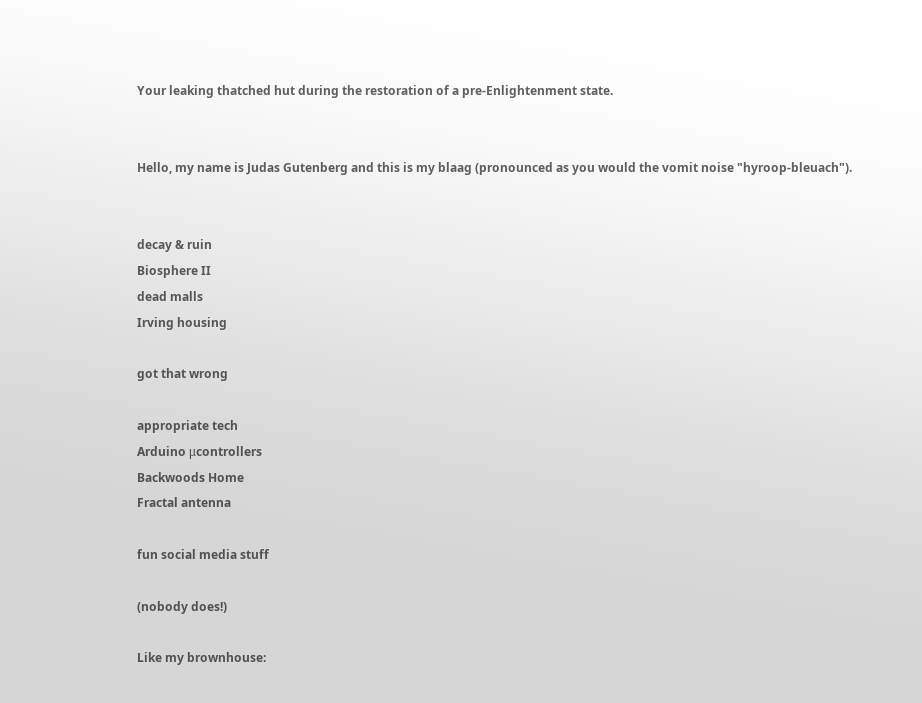Your leaking thatched hut during the restoration of a pre-Enlightenment state.


Hello, my name is Judas Gutenberg and this is my blaag (pronounced as you would the vomit noise "hyroop-bleuach").


decay & ruin
Biosphere II
dead malls
Irving housing

got that wrong

appropriate tech
Arduino μcontrollers
Backwoods Home
Fractal antenna

fun social media stuff

(nobody does!)

Like my brownhouse: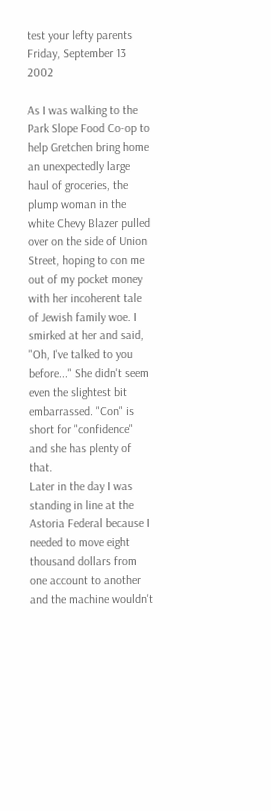test your lefty parents
Friday, September 13 2002

As I was walking to the Park Slope Food Co-op to help Gretchen bring home an unexpectedly large haul of groceries, the plump woman in the white Chevy Blazer pulled over on the side of Union Street, hoping to con me out of my pocket money with her incoherent tale of Jewish family woe. I smirked at her and said, "Oh, I've talked to you before..." She didn't seem even the slightest bit embarrassed. "Con" is short for "confidence" and she has plenty of that.
Later in the day I was standing in line at the Astoria Federal because I needed to move eight thousand dollars from one account to another and the machine wouldn't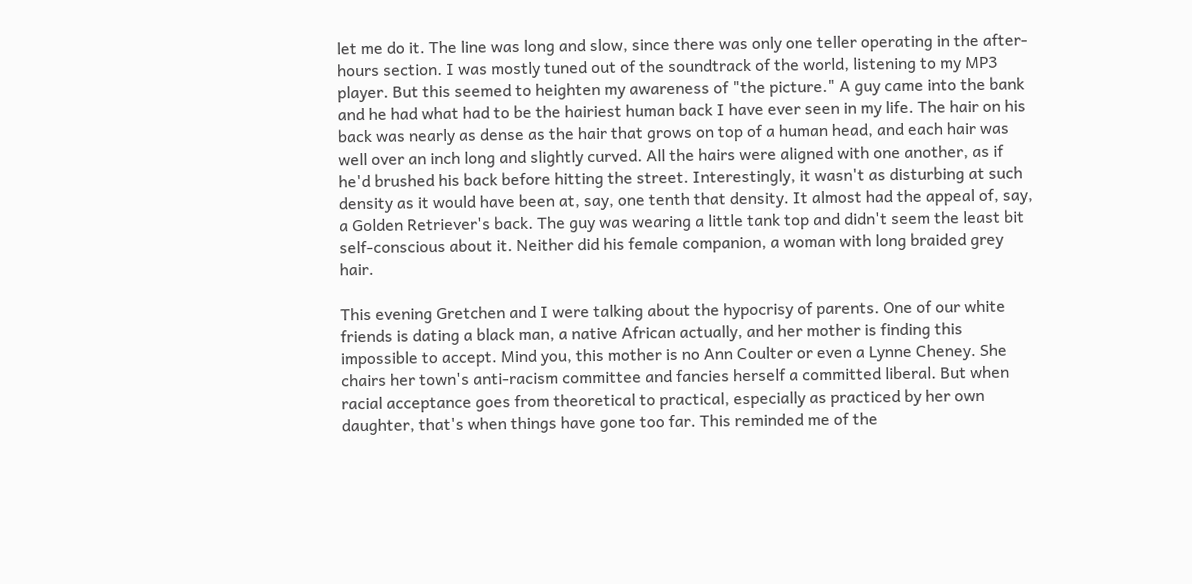let me do it. The line was long and slow, since there was only one teller operating in the after-hours section. I was mostly tuned out of the soundtrack of the world, listening to my MP3 player. But this seemed to heighten my awareness of "the picture." A guy came into the bank and he had what had to be the hairiest human back I have ever seen in my life. The hair on his back was nearly as dense as the hair that grows on top of a human head, and each hair was well over an inch long and slightly curved. All the hairs were aligned with one another, as if he'd brushed his back before hitting the street. Interestingly, it wasn't as disturbing at such density as it would have been at, say, one tenth that density. It almost had the appeal of, say, a Golden Retriever's back. The guy was wearing a little tank top and didn't seem the least bit self-conscious about it. Neither did his female companion, a woman with long braided grey hair.

This evening Gretchen and I were talking about the hypocrisy of parents. One of our white friends is dating a black man, a native African actually, and her mother is finding this impossible to accept. Mind you, this mother is no Ann Coulter or even a Lynne Cheney. She chairs her town's anti-racism committee and fancies herself a committed liberal. But when racial acceptance goes from theoretical to practical, especially as practiced by her own daughter, that's when things have gone too far. This reminded me of the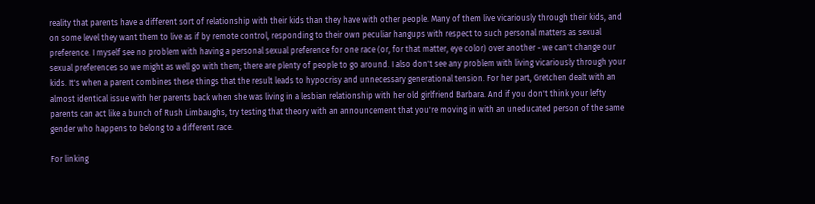reality that parents have a different sort of relationship with their kids than they have with other people. Many of them live vicariously through their kids, and on some level they want them to live as if by remote control, responding to their own peculiar hangups with respect to such personal matters as sexual preference. I myself see no problem with having a personal sexual preference for one race (or, for that matter, eye color) over another - we can't change our sexual preferences so we might as well go with them; there are plenty of people to go around. I also don't see any problem with living vicariously through your kids. It's when a parent combines these things that the result leads to hypocrisy and unnecessary generational tension. For her part, Gretchen dealt with an almost identical issue with her parents back when she was living in a lesbian relationship with her old girlfriend Barbara. And if you don't think your lefty parents can act like a bunch of Rush Limbaughs, try testing that theory with an announcement that you're moving in with an uneducated person of the same gender who happens to belong to a different race.

For linking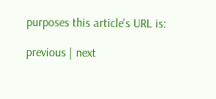purposes this article's URL is:

previous | next